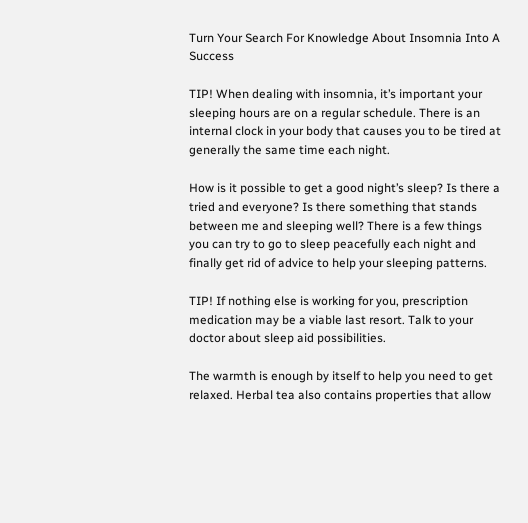Turn Your Search For Knowledge About Insomnia Into A Success

TIP! When dealing with insomnia, it’s important your sleeping hours are on a regular schedule. There is an internal clock in your body that causes you to be tired at generally the same time each night.

How is it possible to get a good night’s sleep? Is there a tried and everyone? Is there something that stands between me and sleeping well? There is a few things you can try to go to sleep peacefully each night and finally get rid of advice to help your sleeping patterns.

TIP! If nothing else is working for you, prescription medication may be a viable last resort. Talk to your doctor about sleep aid possibilities.

The warmth is enough by itself to help you need to get relaxed. Herbal tea also contains properties that allow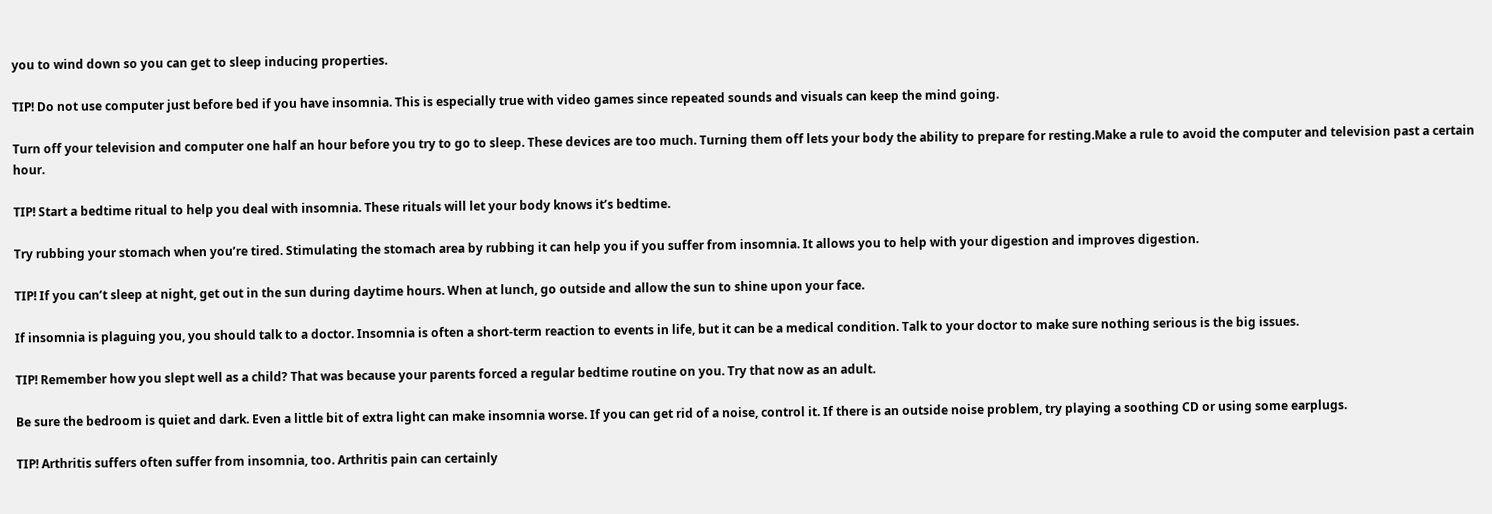you to wind down so you can get to sleep inducing properties.

TIP! Do not use computer just before bed if you have insomnia. This is especially true with video games since repeated sounds and visuals can keep the mind going.

Turn off your television and computer one half an hour before you try to go to sleep. These devices are too much. Turning them off lets your body the ability to prepare for resting.Make a rule to avoid the computer and television past a certain hour.

TIP! Start a bedtime ritual to help you deal with insomnia. These rituals will let your body knows it’s bedtime.

Try rubbing your stomach when you’re tired. Stimulating the stomach area by rubbing it can help you if you suffer from insomnia. It allows you to help with your digestion and improves digestion.

TIP! If you can’t sleep at night, get out in the sun during daytime hours. When at lunch, go outside and allow the sun to shine upon your face.

If insomnia is plaguing you, you should talk to a doctor. Insomnia is often a short-term reaction to events in life, but it can be a medical condition. Talk to your doctor to make sure nothing serious is the big issues.

TIP! Remember how you slept well as a child? That was because your parents forced a regular bedtime routine on you. Try that now as an adult.

Be sure the bedroom is quiet and dark. Even a little bit of extra light can make insomnia worse. If you can get rid of a noise, control it. If there is an outside noise problem, try playing a soothing CD or using some earplugs.

TIP! Arthritis suffers often suffer from insomnia, too. Arthritis pain can certainly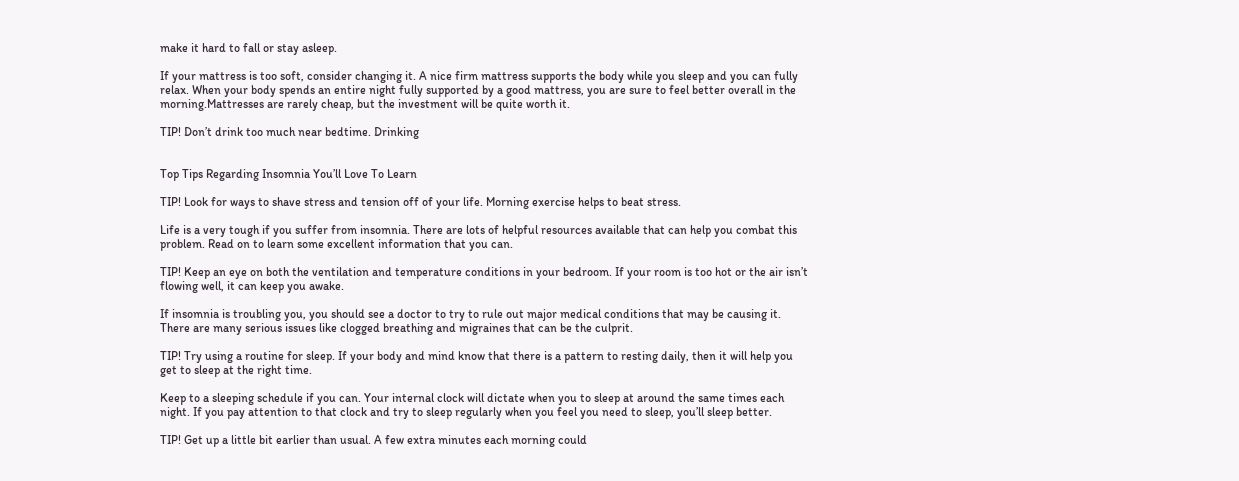make it hard to fall or stay asleep.

If your mattress is too soft, consider changing it. A nice firm mattress supports the body while you sleep and you can fully relax. When your body spends an entire night fully supported by a good mattress, you are sure to feel better overall in the morning.Mattresses are rarely cheap, but the investment will be quite worth it.

TIP! Don’t drink too much near bedtime. Drinking


Top Tips Regarding Insomnia You’ll Love To Learn

TIP! Look for ways to shave stress and tension off of your life. Morning exercise helps to beat stress.

Life is a very tough if you suffer from insomnia. There are lots of helpful resources available that can help you combat this problem. Read on to learn some excellent information that you can.

TIP! Keep an eye on both the ventilation and temperature conditions in your bedroom. If your room is too hot or the air isn’t flowing well, it can keep you awake.

If insomnia is troubling you, you should see a doctor to try to rule out major medical conditions that may be causing it. There are many serious issues like clogged breathing and migraines that can be the culprit.

TIP! Try using a routine for sleep. If your body and mind know that there is a pattern to resting daily, then it will help you get to sleep at the right time.

Keep to a sleeping schedule if you can. Your internal clock will dictate when you to sleep at around the same times each night. If you pay attention to that clock and try to sleep regularly when you feel you need to sleep, you’ll sleep better.

TIP! Get up a little bit earlier than usual. A few extra minutes each morning could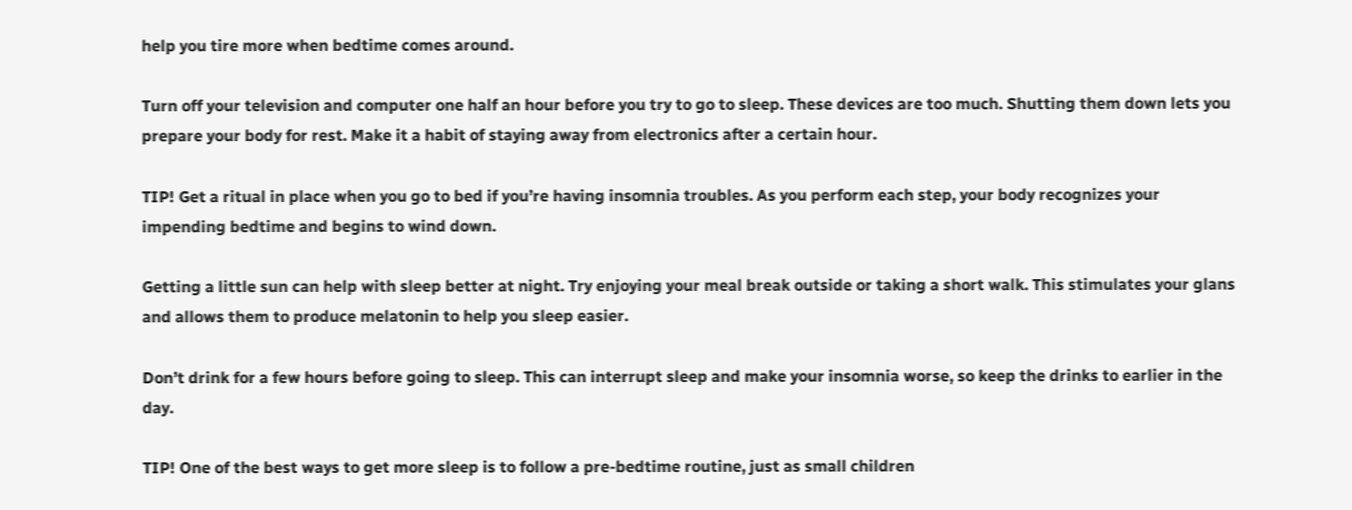help you tire more when bedtime comes around.

Turn off your television and computer one half an hour before you try to go to sleep. These devices are too much. Shutting them down lets you prepare your body for rest. Make it a habit of staying away from electronics after a certain hour.

TIP! Get a ritual in place when you go to bed if you’re having insomnia troubles. As you perform each step, your body recognizes your impending bedtime and begins to wind down.

Getting a little sun can help with sleep better at night. Try enjoying your meal break outside or taking a short walk. This stimulates your glans and allows them to produce melatonin to help you sleep easier.

Don’t drink for a few hours before going to sleep. This can interrupt sleep and make your insomnia worse, so keep the drinks to earlier in the day.

TIP! One of the best ways to get more sleep is to follow a pre-bedtime routine, just as small children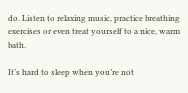do. Listen to relaxing music, practice breathing exercises or even treat yourself to a nice, warm bath.

It’s hard to sleep when you’re not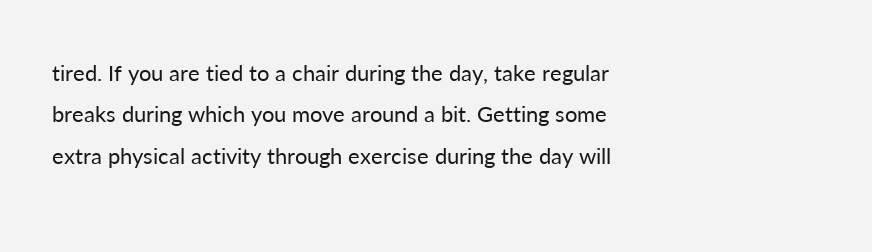tired. If you are tied to a chair during the day, take regular breaks during which you move around a bit. Getting some extra physical activity through exercise during the day will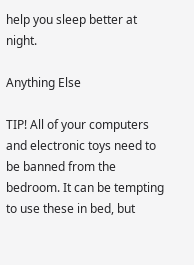help you sleep better at night.

Anything Else

TIP! All of your computers and electronic toys need to be banned from the bedroom. It can be tempting to use these in bed, but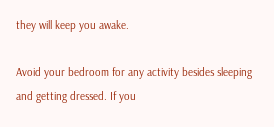they will keep you awake.

Avoid your bedroom for any activity besides sleeping and getting dressed. If you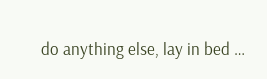do anything else, lay in bed …